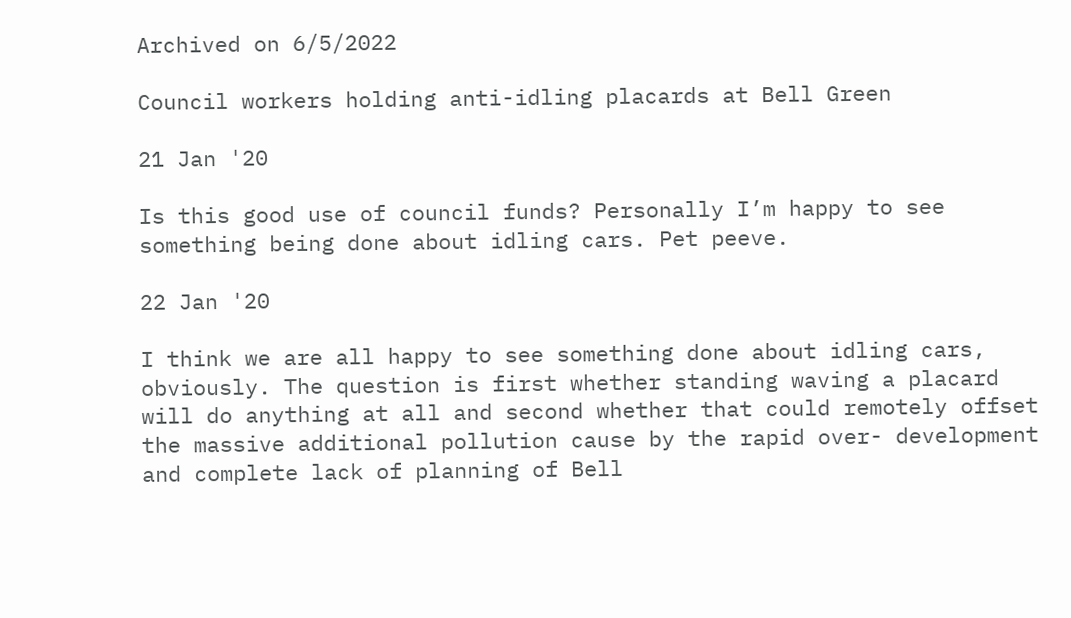Archived on 6/5/2022

Council workers holding anti-idling placards at Bell Green

21 Jan '20

Is this good use of council funds? Personally I’m happy to see something being done about idling cars. Pet peeve.

22 Jan '20

I think we are all happy to see something done about idling cars, obviously. The question is first whether standing waving a placard will do anything at all and second whether that could remotely offset the massive additional pollution cause by the rapid over- development and complete lack of planning of Bell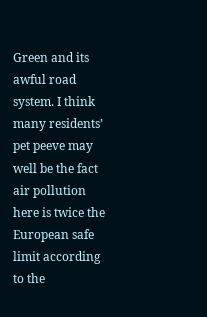Green and its awful road system. I think many residents’ pet peeve may well be the fact air pollution here is twice the European safe limit according to the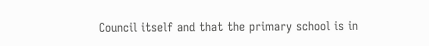Council itself and that the primary school is in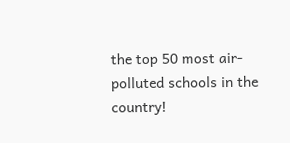the top 50 most air-polluted schools in the country!